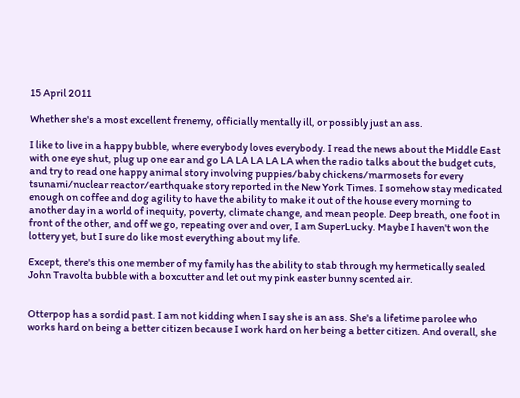15 April 2011

Whether she's a most excellent frenemy, officially mentally ill, or possibly just an ass.

I like to live in a happy bubble, where everybody loves everybody. I read the news about the Middle East with one eye shut, plug up one ear and go LA LA LA LA LA when the radio talks about the budget cuts, and try to read one happy animal story involving puppies/baby chickens/marmosets for every tsunami/nuclear reactor/earthquake story reported in the New York Times. I somehow stay medicated enough on coffee and dog agility to have the ability to make it out of the house every morning to another day in a world of inequity, poverty, climate change, and mean people. Deep breath, one foot in front of the other, and off we go, repeating over and over, I am SuperLucky. Maybe I haven't won the lottery yet, but I sure do like most everything about my life.

Except, there's this one member of my family has the ability to stab through my hermetically sealed John Travolta bubble with a boxcutter and let out my pink easter bunny scented air.


Otterpop has a sordid past. I am not kidding when I say she is an ass. She's a lifetime parolee who works hard on being a better citizen because I work hard on her being a better citizen. And overall, she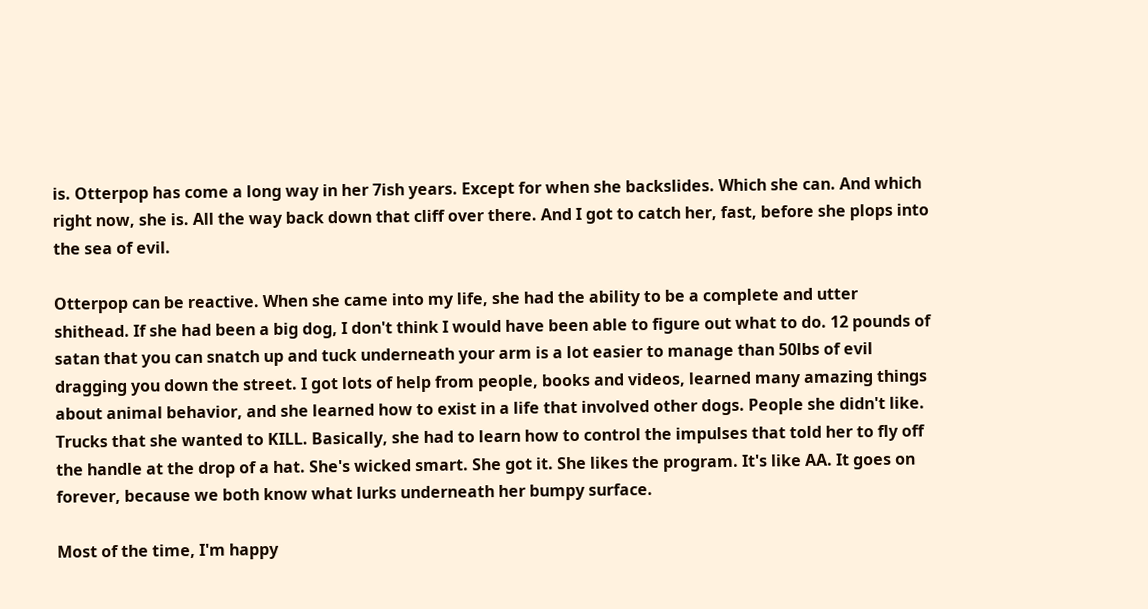is. Otterpop has come a long way in her 7ish years. Except for when she backslides. Which she can. And which right now, she is. All the way back down that cliff over there. And I got to catch her, fast, before she plops into the sea of evil.

Otterpop can be reactive. When she came into my life, she had the ability to be a complete and utter shithead. If she had been a big dog, I don't think I would have been able to figure out what to do. 12 pounds of satan that you can snatch up and tuck underneath your arm is a lot easier to manage than 50lbs of evil dragging you down the street. I got lots of help from people, books and videos, learned many amazing things about animal behavior, and she learned how to exist in a life that involved other dogs. People she didn't like. Trucks that she wanted to KILL. Basically, she had to learn how to control the impulses that told her to fly off the handle at the drop of a hat. She's wicked smart. She got it. She likes the program. It's like AA. It goes on forever, because we both know what lurks underneath her bumpy surface.

Most of the time, I'm happy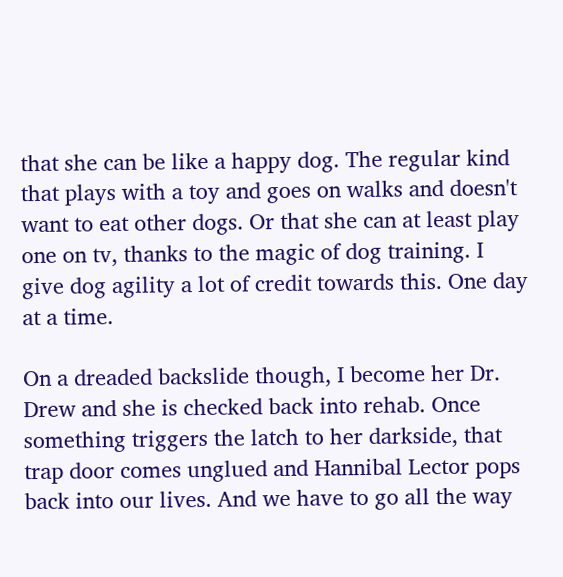that she can be like a happy dog. The regular kind that plays with a toy and goes on walks and doesn't want to eat other dogs. Or that she can at least play one on tv, thanks to the magic of dog training. I give dog agility a lot of credit towards this. One day at a time.

On a dreaded backslide though, I become her Dr. Drew and she is checked back into rehab. Once something triggers the latch to her darkside, that trap door comes unglued and Hannibal Lector pops back into our lives. And we have to go all the way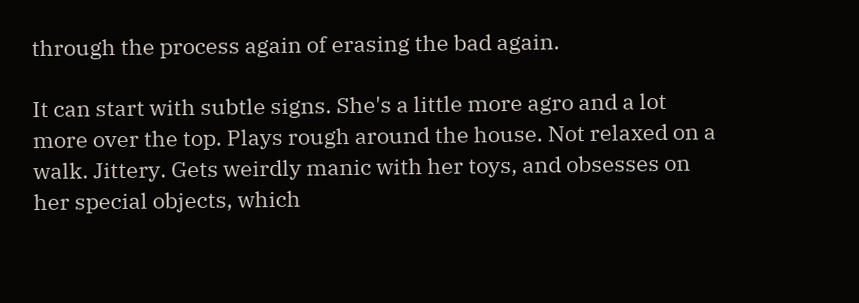through the process again of erasing the bad again.

It can start with subtle signs. She's a little more agro and a lot more over the top. Plays rough around the house. Not relaxed on a walk. Jittery. Gets weirdly manic with her toys, and obsesses on her special objects, which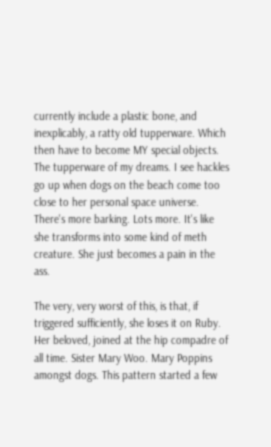currently include a plastic bone, and inexplicably, a ratty old tupperware. Which then have to become MY special objects. The tupperware of my dreams. I see hackles go up when dogs on the beach come too close to her personal space universe. There's more barking. Lots more. It's like she transforms into some kind of meth creature. She just becomes a pain in the ass.

The very, very worst of this, is that, if triggered sufficiently, she loses it on Ruby. Her beloved, joined at the hip compadre of all time. Sister Mary Woo. Mary Poppins amongst dogs. This pattern started a few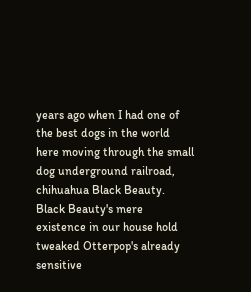years ago when I had one of the best dogs in the world here moving through the small dog underground railroad, chihuahua Black Beauty. Black Beauty's mere existence in our house hold tweaked Otterpop's already sensitive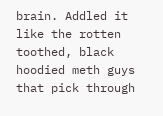brain. Addled it like the rotten toothed, black hoodied meth guys that pick through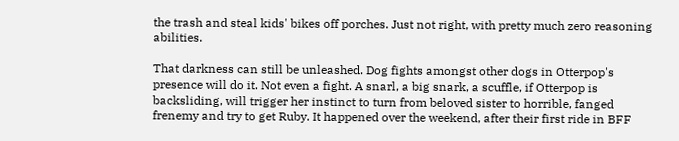the trash and steal kids' bikes off porches. Just not right, with pretty much zero reasoning abilities.

That darkness can still be unleashed. Dog fights amongst other dogs in Otterpop's presence will do it. Not even a fight. A snarl, a big snark, a scuffle, if Otterpop is backsliding, will trigger her instinct to turn from beloved sister to horrible, fanged frenemy and try to get Ruby. It happened over the weekend, after their first ride in BFF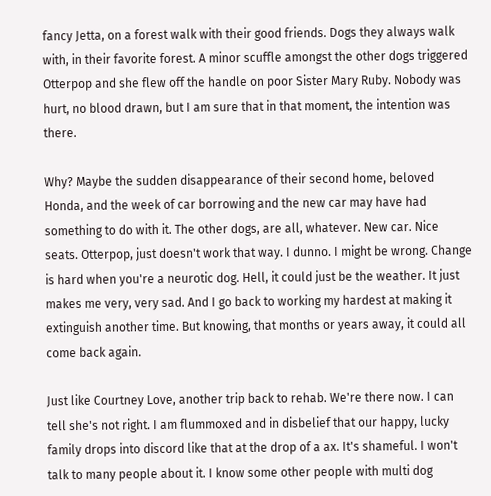fancy Jetta, on a forest walk with their good friends. Dogs they always walk with, in their favorite forest. A minor scuffle amongst the other dogs triggered Otterpop and she flew off the handle on poor Sister Mary Ruby. Nobody was hurt, no blood drawn, but I am sure that in that moment, the intention was there.

Why? Maybe the sudden disappearance of their second home, beloved Honda, and the week of car borrowing and the new car may have had something to do with it. The other dogs, are all, whatever. New car. Nice seats. Otterpop, just doesn't work that way. I dunno. I might be wrong. Change is hard when you're a neurotic dog. Hell, it could just be the weather. It just makes me very, very sad. And I go back to working my hardest at making it extinguish another time. But knowing, that months or years away, it could all come back again.

Just like Courtney Love, another trip back to rehab. We're there now. I can tell she's not right. I am flummoxed and in disbelief that our happy, lucky family drops into discord like that at the drop of a ax. It's shameful. I won't talk to many people about it. I know some other people with multi dog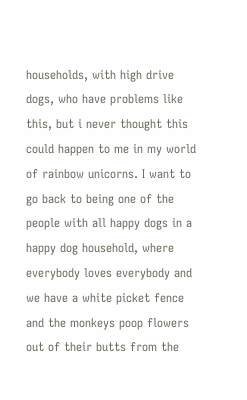households, with high drive dogs, who have problems like this, but i never thought this could happen to me in my world of rainbow unicorns. I want to go back to being one of the people with all happy dogs in a happy dog household, where everybody loves everybody and we have a white picket fence and the monkeys poop flowers out of their butts from the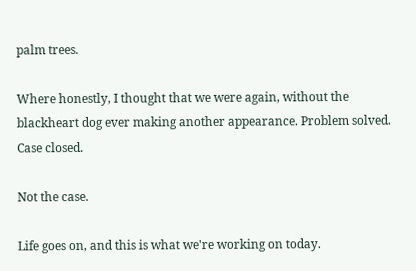palm trees.

Where honestly, I thought that we were again, without the blackheart dog ever making another appearance. Problem solved. Case closed.

Not the case.

Life goes on, and this is what we're working on today.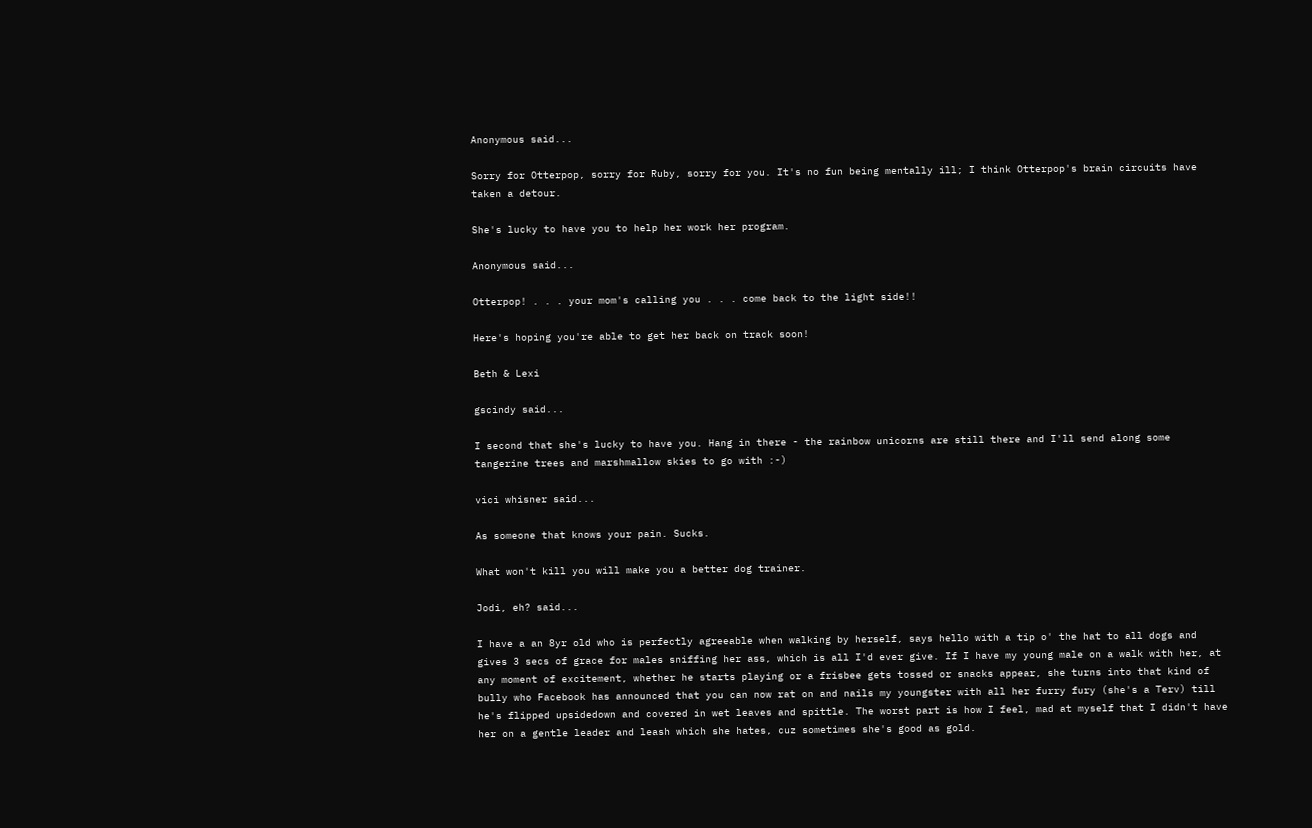Anonymous said...

Sorry for Otterpop, sorry for Ruby, sorry for you. It's no fun being mentally ill; I think Otterpop's brain circuits have taken a detour.

She's lucky to have you to help her work her program.

Anonymous said...

Otterpop! . . . your mom's calling you . . . come back to the light side!!

Here's hoping you're able to get her back on track soon!

Beth & Lexi

gscindy said...

I second that she's lucky to have you. Hang in there - the rainbow unicorns are still there and I'll send along some tangerine trees and marshmallow skies to go with :-)

vici whisner said...

As someone that knows your pain. Sucks.

What won't kill you will make you a better dog trainer.

Jodi, eh? said...

I have a an 8yr old who is perfectly agreeable when walking by herself, says hello with a tip o' the hat to all dogs and gives 3 secs of grace for males sniffing her ass, which is all I'd ever give. If I have my young male on a walk with her, at any moment of excitement, whether he starts playing or a frisbee gets tossed or snacks appear, she turns into that kind of bully who Facebook has announced that you can now rat on and nails my youngster with all her furry fury (she's a Terv) till he's flipped upsidedown and covered in wet leaves and spittle. The worst part is how I feel, mad at myself that I didn't have her on a gentle leader and leash which she hates, cuz sometimes she's good as gold.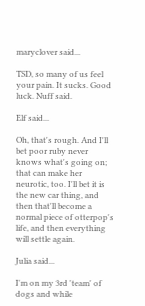maryclover said...

TSD, so many of us feel your pain. It sucks. Good luck. Nuff said.

Elf said...

Oh, that's rough. And I'll bet poor ruby never knows what's going on; that can make her neurotic, too. I'll bet it is the new car thing, and then that'll become a normal piece of otterpop's life, and then everything will settle again.

Julia said...

I'm on my 3rd 'team' of dogs and while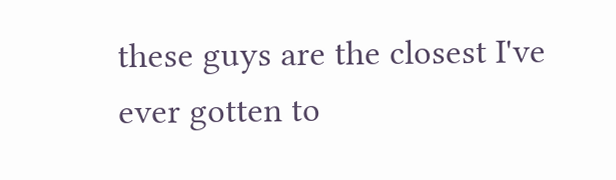these guys are the closest I've ever gotten to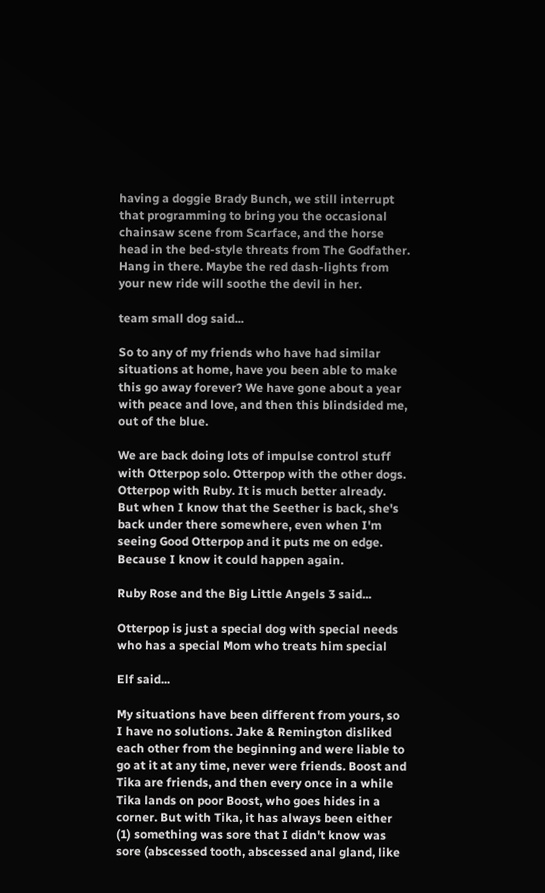having a doggie Brady Bunch, we still interrupt that programming to bring you the occasional chainsaw scene from Scarface, and the horse head in the bed-style threats from The Godfather. Hang in there. Maybe the red dash-lights from your new ride will soothe the devil in her.

team small dog said...

So to any of my friends who have had similar situations at home, have you been able to make this go away forever? We have gone about a year with peace and love, and then this blindsided me, out of the blue.

We are back doing lots of impulse control stuff with Otterpop solo. Otterpop with the other dogs. Otterpop with Ruby. It is much better already. But when I know that the Seether is back, she's back under there somewhere, even when I'm seeing Good Otterpop and it puts me on edge. Because I know it could happen again.

Ruby Rose and the Big Little Angels 3 said...

Otterpop is just a special dog with special needs who has a special Mom who treats him special

Elf said...

My situations have been different from yours, so I have no solutions. Jake & Remington disliked each other from the beginning and were liable to go at it at any time, never were friends. Boost and Tika are friends, and then every once in a while Tika lands on poor Boost, who goes hides in a corner. But with Tika, it has always been either (1) something was sore that I didn't know was sore (abscessed tooth, abscessed anal gland, like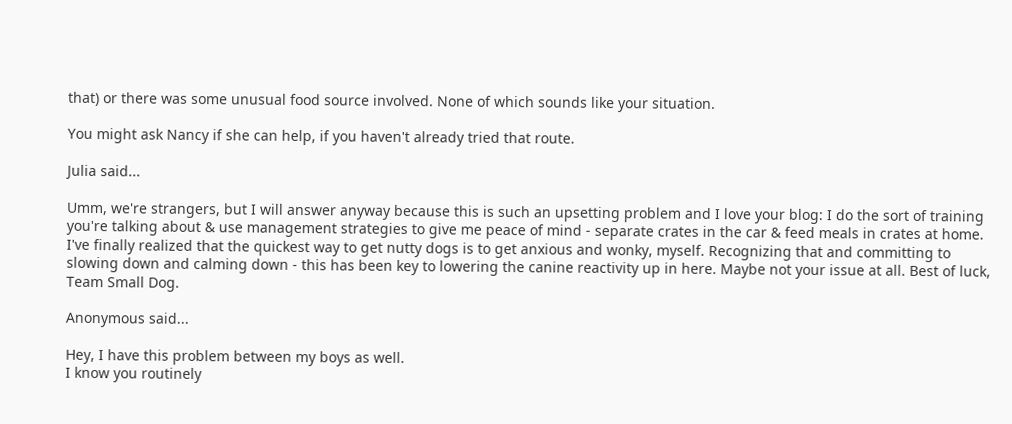that) or there was some unusual food source involved. None of which sounds like your situation.

You might ask Nancy if she can help, if you haven't already tried that route.

Julia said...

Umm, we're strangers, but I will answer anyway because this is such an upsetting problem and I love your blog: I do the sort of training you're talking about & use management strategies to give me peace of mind - separate crates in the car & feed meals in crates at home. I've finally realized that the quickest way to get nutty dogs is to get anxious and wonky, myself. Recognizing that and committing to slowing down and calming down - this has been key to lowering the canine reactivity up in here. Maybe not your issue at all. Best of luck, Team Small Dog.

Anonymous said...

Hey, I have this problem between my boys as well.
I know you routinely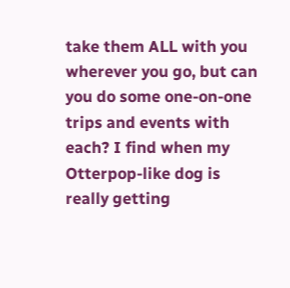take them ALL with you wherever you go, but can you do some one-on-one trips and events with each? I find when my Otterpop-like dog is really getting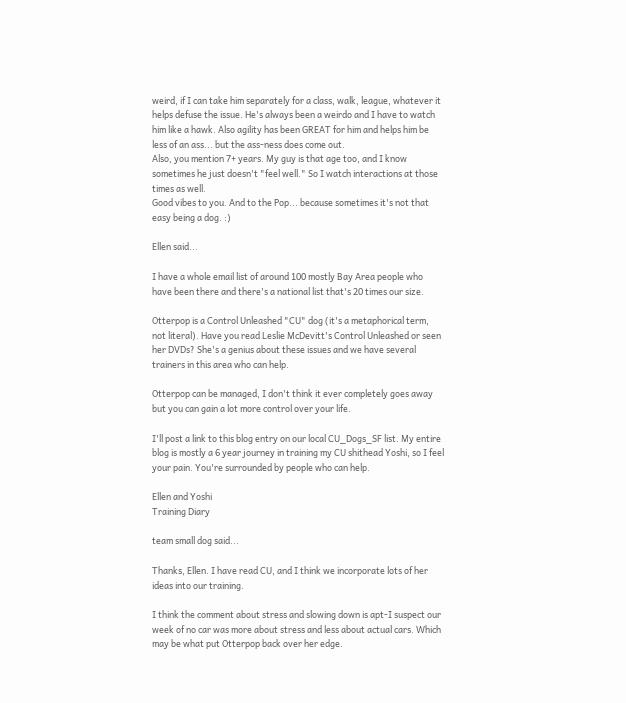weird, if I can take him separately for a class, walk, league, whatever it helps defuse the issue. He's always been a weirdo and I have to watch him like a hawk. Also agility has been GREAT for him and helps him be less of an ass... but the ass-ness does come out.
Also, you mention 7+ years. My guy is that age too, and I know sometimes he just doesn't "feel well." So I watch interactions at those times as well.
Good vibes to you. And to the Pop... because sometimes it's not that easy being a dog. :)

Ellen said...

I have a whole email list of around 100 mostly Bay Area people who have been there and there's a national list that's 20 times our size.

Otterpop is a Control Unleashed "CU" dog (it's a metaphorical term, not literal). Have you read Leslie McDevitt's Control Unleashed or seen her DVDs? She's a genius about these issues and we have several trainers in this area who can help.

Otterpop can be managed, I don't think it ever completely goes away but you can gain a lot more control over your life.

I'll post a link to this blog entry on our local CU_Dogs_SF list. My entire blog is mostly a 6 year journey in training my CU shithead Yoshi, so I feel your pain. You're surrounded by people who can help.

Ellen and Yoshi
Training Diary

team small dog said...

Thanks, Ellen. I have read CU, and I think we incorporate lots of her ideas into our training.

I think the comment about stress and slowing down is apt-I suspect our week of no car was more about stress and less about actual cars. Which may be what put Otterpop back over her edge.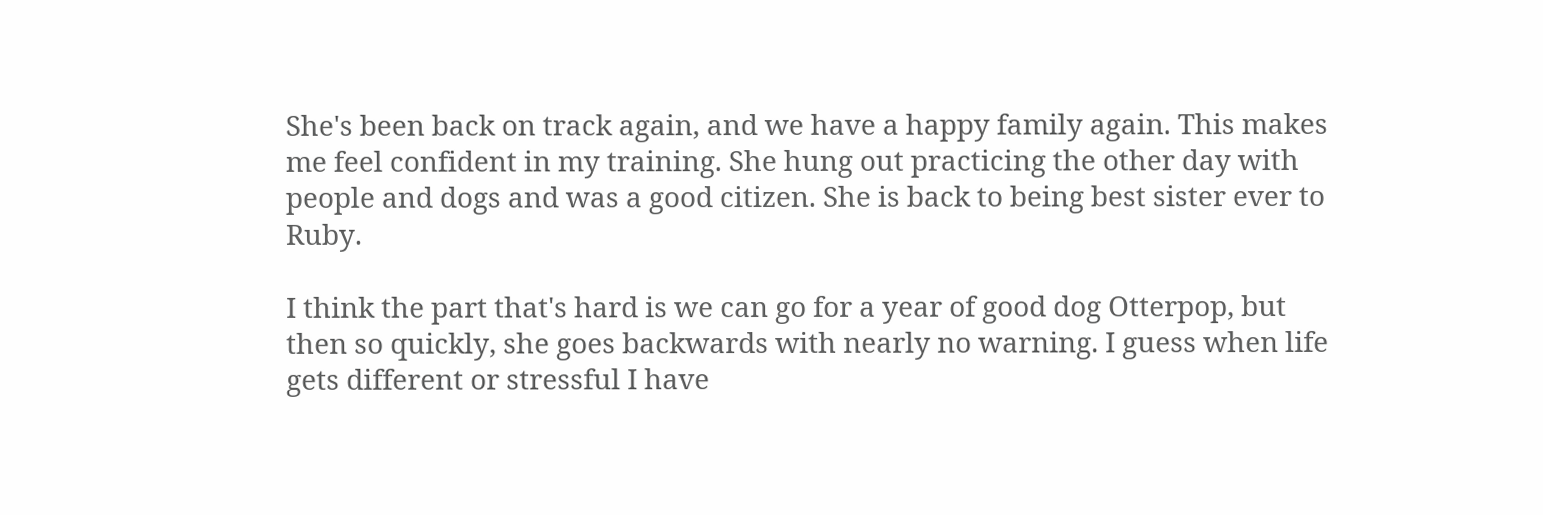She's been back on track again, and we have a happy family again. This makes me feel confident in my training. She hung out practicing the other day with people and dogs and was a good citizen. She is back to being best sister ever to Ruby.

I think the part that's hard is we can go for a year of good dog Otterpop, but then so quickly, she goes backwards with nearly no warning. I guess when life gets different or stressful I have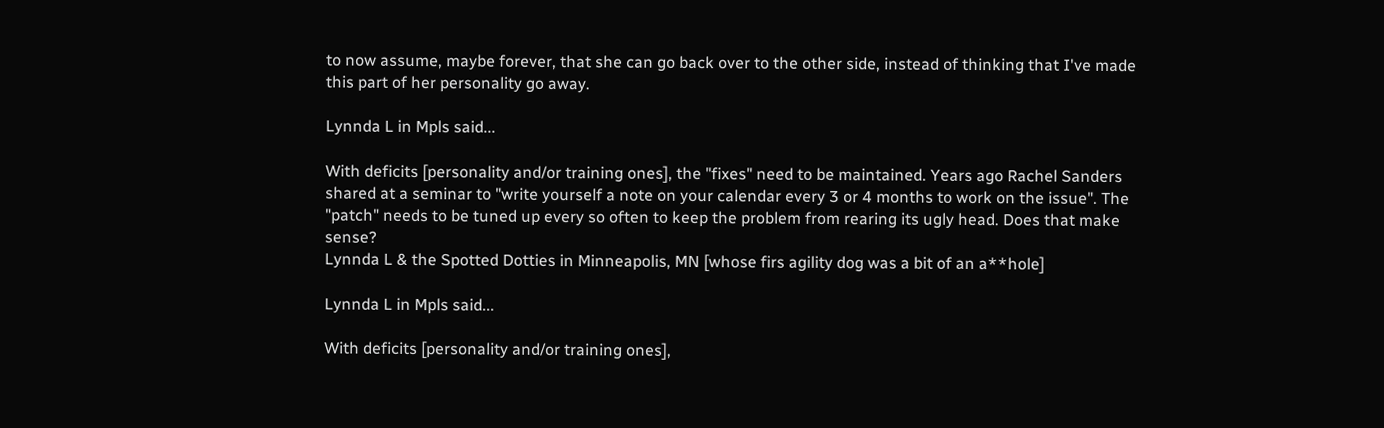to now assume, maybe forever, that she can go back over to the other side, instead of thinking that I've made this part of her personality go away.

Lynnda L in Mpls said...

With deficits [personality and/or training ones], the "fixes" need to be maintained. Years ago Rachel Sanders shared at a seminar to "write yourself a note on your calendar every 3 or 4 months to work on the issue". The "patch" needs to be tuned up every so often to keep the problem from rearing its ugly head. Does that make sense?
Lynnda L & the Spotted Dotties in Minneapolis, MN [whose firs agility dog was a bit of an a**hole]

Lynnda L in Mpls said...

With deficits [personality and/or training ones],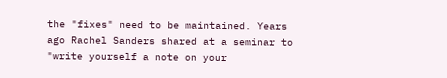the "fixes" need to be maintained. Years ago Rachel Sanders shared at a seminar to "write yourself a note on your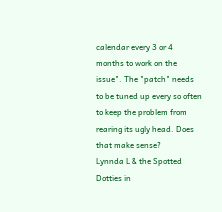calendar every 3 or 4 months to work on the issue". The "patch" needs to be tuned up every so often to keep the problem from rearing its ugly head. Does that make sense?
Lynnda L & the Spotted Dotties in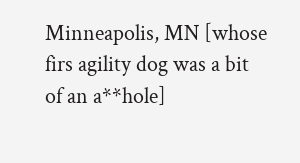Minneapolis, MN [whose firs agility dog was a bit of an a**hole]